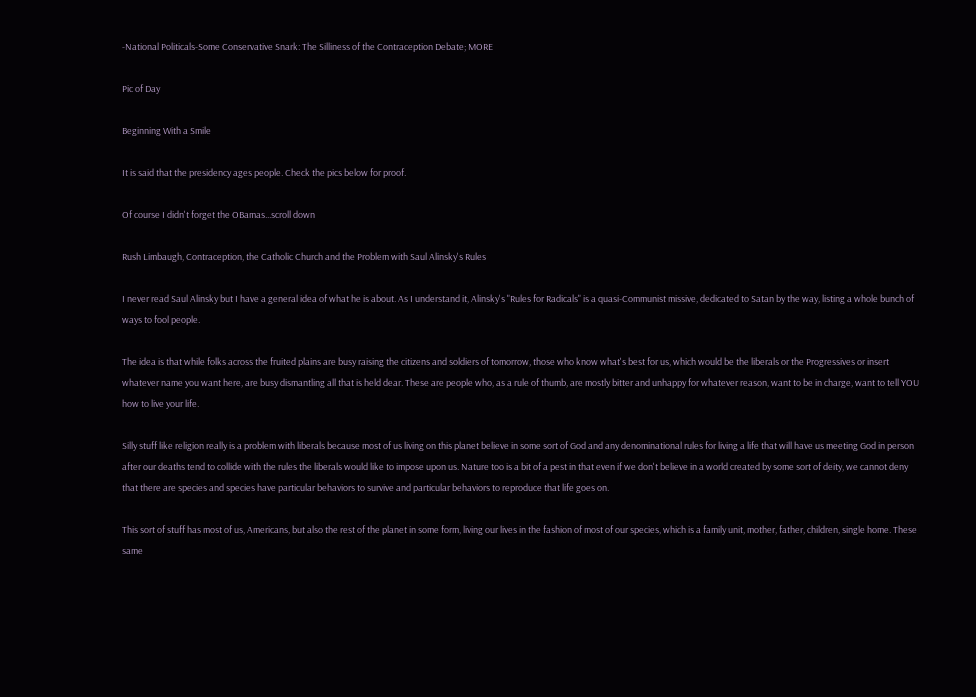-National Politicals-Some Conservative Snark: The Silliness of the Contraception Debate; MORE

Pic of Day

Beginning With a Smile

It is said that the presidency ages people. Check the pics below for proof.

Of course I didn't forget the OBamas...scroll down

Rush Limbaugh, Contraception, the Catholic Church and the Problem with Saul Alinsky's Rules

I never read Saul Alinsky but I have a general idea of what he is about. As I understand it, Alinsky's "Rules for Radicals" is a quasi-Communist missive, dedicated to Satan by the way, listing a whole bunch of ways to fool people.

The idea is that while folks across the fruited plains are busy raising the citizens and soldiers of tomorrow, those who know what's best for us, which would be the liberals or the Progressives or insert whatever name you want here, are busy dismantling all that is held dear. These are people who, as a rule of thumb, are mostly bitter and unhappy for whatever reason, want to be in charge, want to tell YOU how to live your life.

Silly stuff like religion really is a problem with liberals because most of us living on this planet believe in some sort of God and any denominational rules for living a life that will have us meeting God in person after our deaths tend to collide with the rules the liberals would like to impose upon us. Nature too is a bit of a pest in that even if we don't believe in a world created by some sort of deity, we cannot deny that there are species and species have particular behaviors to survive and particular behaviors to reproduce that life goes on.

This sort of stuff has most of us, Americans, but also the rest of the planet in some form, living our lives in the fashion of most of our species, which is a family unit, mother, father, children, single home. These same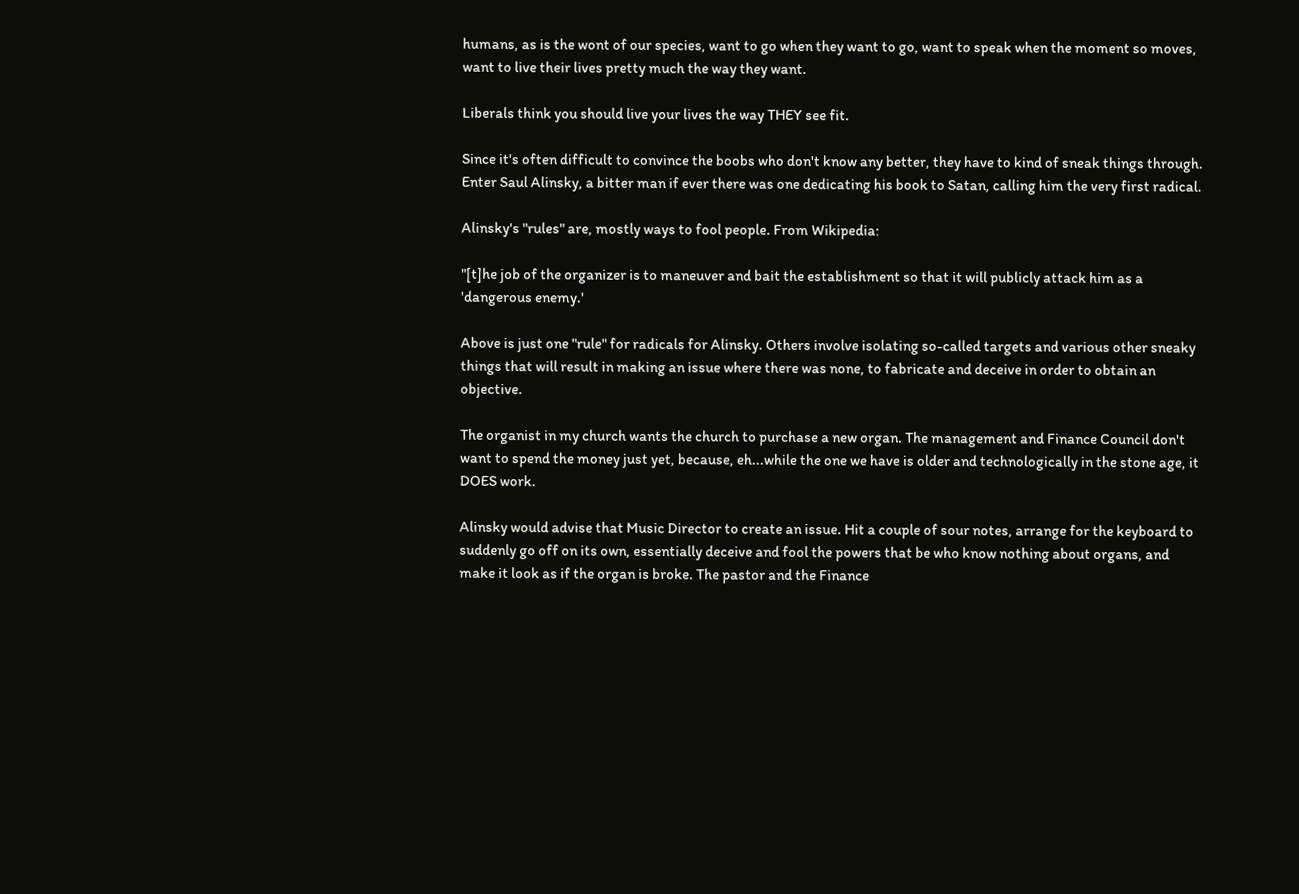humans, as is the wont of our species, want to go when they want to go, want to speak when the moment so moves, want to live their lives pretty much the way they want.

Liberals think you should live your lives the way THEY see fit.

Since it's often difficult to convince the boobs who don't know any better, they have to kind of sneak things through. Enter Saul Alinsky, a bitter man if ever there was one dedicating his book to Satan, calling him the very first radical.

Alinsky's "rules" are, mostly ways to fool people. From Wikipedia:

"[t]he job of the organizer is to maneuver and bait the establishment so that it will publicly attack him as a 'dangerous enemy.'

Above is just one "rule" for radicals for Alinsky. Others involve isolating so-called targets and various other sneaky things that will result in making an issue where there was none, to fabricate and deceive in order to obtain an objective.

The organist in my church wants the church to purchase a new organ. The management and Finance Council don't want to spend the money just yet, because, eh...while the one we have is older and technologically in the stone age, it DOES work.

Alinsky would advise that Music Director to create an issue. Hit a couple of sour notes, arrange for the keyboard to suddenly go off on its own, essentially deceive and fool the powers that be who know nothing about organs, and make it look as if the organ is broke. The pastor and the Finance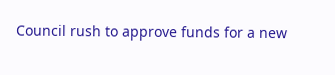Council rush to approve funds for a new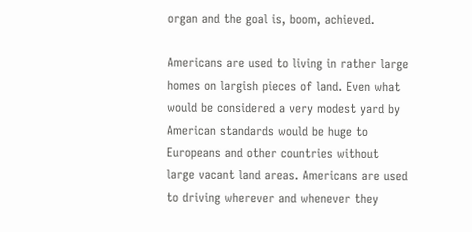organ and the goal is, boom, achieved.

Americans are used to living in rather large homes on largish pieces of land. Even what would be considered a very modest yard by American standards would be huge to Europeans and other countries without large vacant land areas. Americans are used to driving wherever and whenever they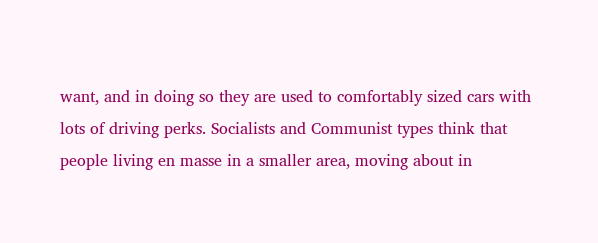want, and in doing so they are used to comfortably sized cars with lots of driving perks. Socialists and Communist types think that people living en masse in a smaller area, moving about in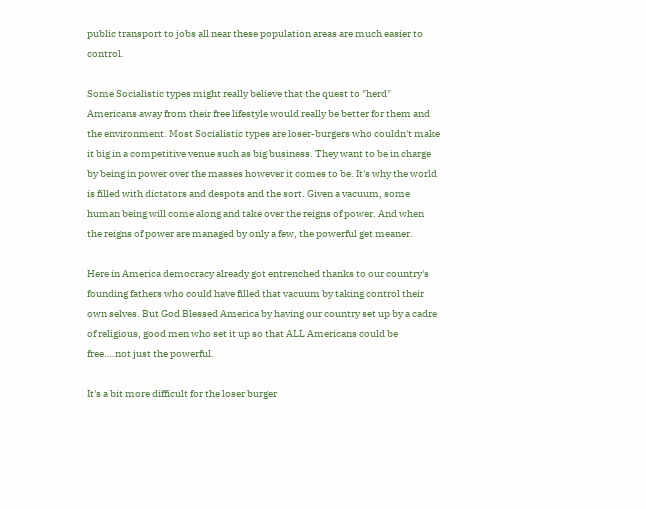public transport to jobs all near these population areas are much easier to control.

Some Socialistic types might really believe that the quest to "herd" Americans away from their free lifestyle would really be better for them and the environment. Most Socialistic types are loser-burgers who couldn't make it big in a competitive venue such as big business. They want to be in charge by being in power over the masses however it comes to be. It's why the world is filled with dictators and despots and the sort. Given a vacuum, some human being will come along and take over the reigns of power. And when the reigns of power are managed by only a few, the powerful get meaner.

Here in America democracy already got entrenched thanks to our country's founding fathers who could have filled that vacuum by taking control their own selves. But God Blessed America by having our country set up by a cadre of religious, good men who set it up so that ALL Americans could be free….not just the powerful.

It's a bit more difficult for the loser burger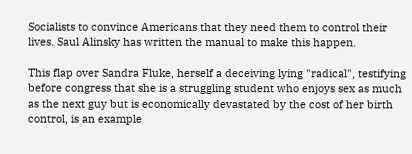Socialists to convince Americans that they need them to control their lives. Saul Alinsky has written the manual to make this happen.

This flap over Sandra Fluke, herself a deceiving lying "radical", testifying before congress that she is a struggling student who enjoys sex as much as the next guy but is economically devastated by the cost of her birth control, is an example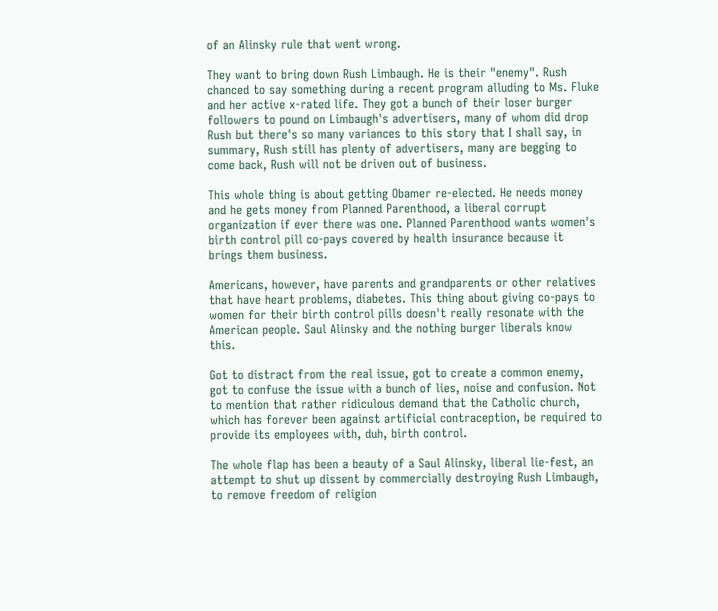of an Alinsky rule that went wrong.

They want to bring down Rush Limbaugh. He is their "enemy". Rush chanced to say something during a recent program alluding to Ms. Fluke and her active x-rated life. They got a bunch of their loser burger followers to pound on Limbaugh's advertisers, many of whom did drop Rush but there's so many variances to this story that I shall say, in summary, Rush still has plenty of advertisers, many are begging to come back, Rush will not be driven out of business.

This whole thing is about getting Obamer re-elected. He needs money and he gets money from Planned Parenthood, a liberal corrupt organization if ever there was one. Planned Parenthood wants women's birth control pill co-pays covered by health insurance because it brings them business.

Americans, however, have parents and grandparents or other relatives that have heart problems, diabetes. This thing about giving co-pays to women for their birth control pills doesn't really resonate with the American people. Saul Alinsky and the nothing burger liberals know this.

Got to distract from the real issue, got to create a common enemy, got to confuse the issue with a bunch of lies, noise and confusion. Not to mention that rather ridiculous demand that the Catholic church, which has forever been against artificial contraception, be required to provide its employees with, duh, birth control.

The whole flap has been a beauty of a Saul Alinsky, liberal lie-fest, an attempt to shut up dissent by commercially destroying Rush Limbaugh, to remove freedom of religion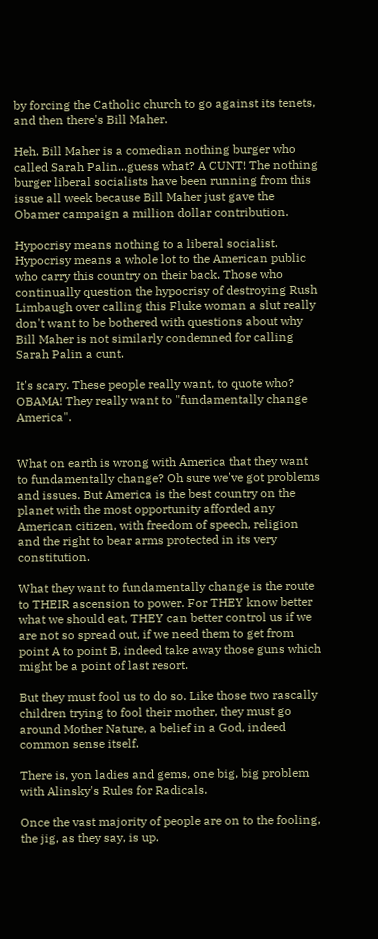by forcing the Catholic church to go against its tenets, and then there's Bill Maher.

Heh. Bill Maher is a comedian nothing burger who called Sarah Palin...guess what? A CUNT! The nothing burger liberal socialists have been running from this issue all week because Bill Maher just gave the Obamer campaign a million dollar contribution.

Hypocrisy means nothing to a liberal socialist. Hypocrisy means a whole lot to the American public who carry this country on their back. Those who continually question the hypocrisy of destroying Rush Limbaugh over calling this Fluke woman a slut really don't want to be bothered with questions about why Bill Maher is not similarly condemned for calling Sarah Palin a cunt.

It's scary. These people really want, to quote who? OBAMA! They really want to "fundamentally change America".


What on earth is wrong with America that they want to fundamentally change? Oh sure we've got problems and issues. But America is the best country on the planet with the most opportunity afforded any American citizen, with freedom of speech, religion and the right to bear arms protected in its very constitution.

What they want to fundamentally change is the route to THEIR ascension to power. For THEY know better what we should eat, THEY can better control us if we are not so spread out, if we need them to get from point A to point B, indeed take away those guns which might be a point of last resort.

But they must fool us to do so. Like those two rascally children trying to fool their mother, they must go around Mother Nature, a belief in a God, indeed common sense itself.

There is, yon ladies and gems, one big, big problem with Alinsky's Rules for Radicals.

Once the vast majority of people are on to the fooling, the jig, as they say, is up.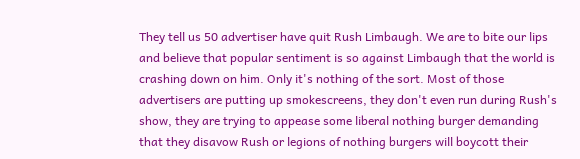They tell us 50 advertiser have quit Rush Limbaugh. We are to bite our lips and believe that popular sentiment is so against Limbaugh that the world is crashing down on him. Only it's nothing of the sort. Most of those advertisers are putting up smokescreens, they don't even run during Rush's show, they are trying to appease some liberal nothing burger demanding that they disavow Rush or legions of nothing burgers will boycott their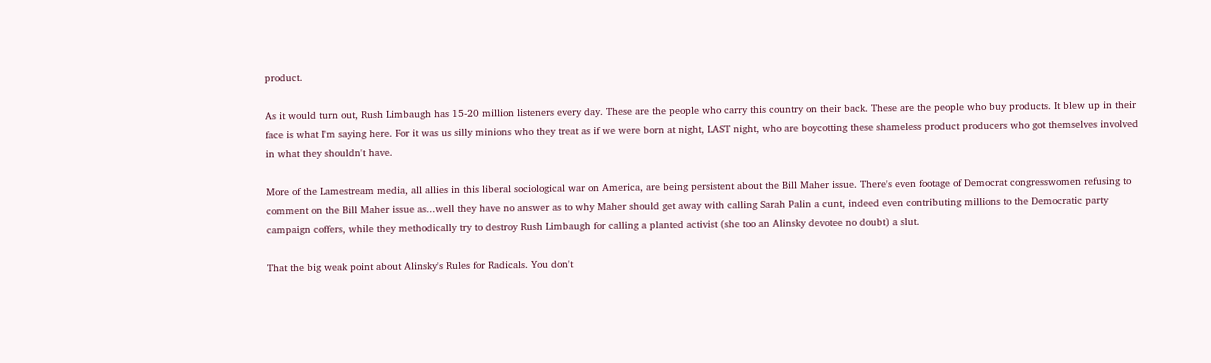product.

As it would turn out, Rush Limbaugh has 15-20 million listeners every day. These are the people who carry this country on their back. These are the people who buy products. It blew up in their face is what I'm saying here. For it was us silly minions who they treat as if we were born at night, LAST night, who are boycotting these shameless product producers who got themselves involved in what they shouldn't have.

More of the Lamestream media, all allies in this liberal sociological war on America, are being persistent about the Bill Maher issue. There's even footage of Democrat congresswomen refusing to comment on the Bill Maher issue as...well they have no answer as to why Maher should get away with calling Sarah Palin a cunt, indeed even contributing millions to the Democratic party campaign coffers, while they methodically try to destroy Rush Limbaugh for calling a planted activist (she too an Alinsky devotee no doubt) a slut.

That the big weak point about Alinsky's Rules for Radicals. You don't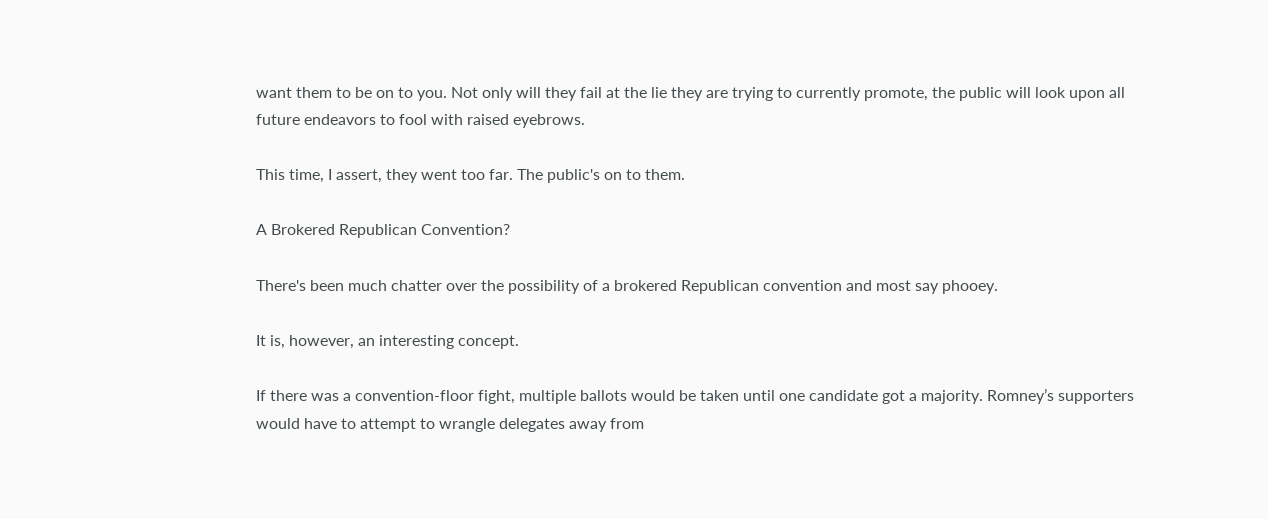want them to be on to you. Not only will they fail at the lie they are trying to currently promote, the public will look upon all future endeavors to fool with raised eyebrows.

This time, I assert, they went too far. The public's on to them.

A Brokered Republican Convention?

There's been much chatter over the possibility of a brokered Republican convention and most say phooey.

It is, however, an interesting concept.

If there was a convention-floor fight, multiple ballots would be taken until one candidate got a majority. Romney’s supporters would have to attempt to wrangle delegates away from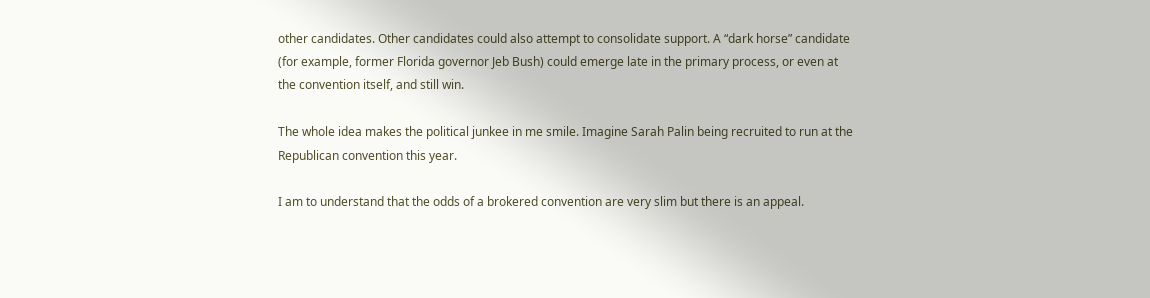other candidates. Other candidates could also attempt to consolidate support. A “dark horse” candidate (for example, former Florida governor Jeb Bush) could emerge late in the primary process, or even at the convention itself, and still win.

The whole idea makes the political junkee in me smile. Imagine Sarah Palin being recruited to run at the Republican convention this year.

I am to understand that the odds of a brokered convention are very slim but there is an appeal.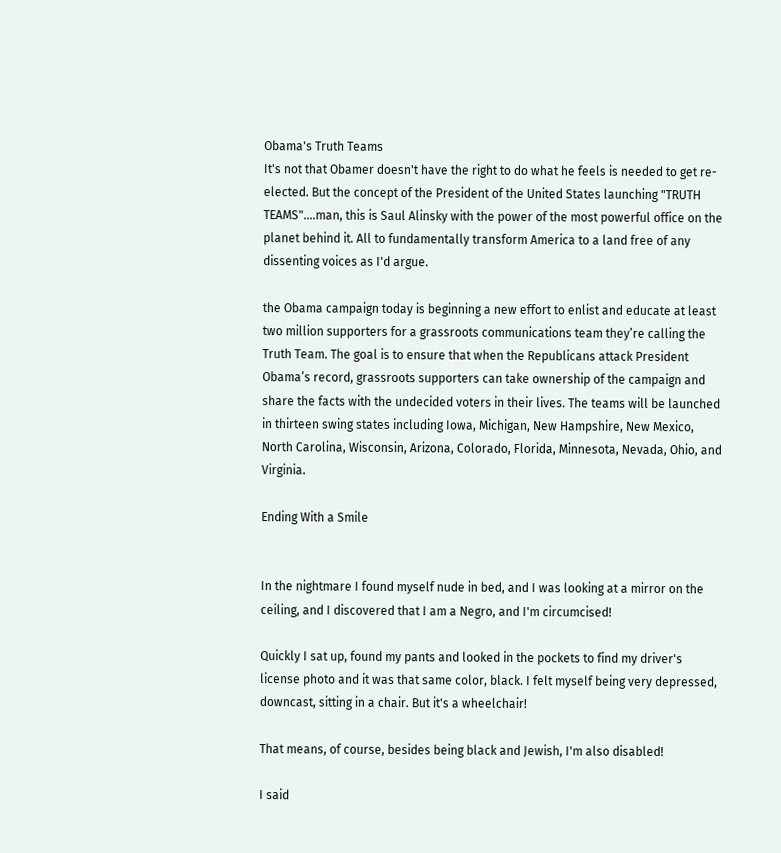Obama's Truth Teams
It's not that Obamer doesn't have the right to do what he feels is needed to get re-elected. But the concept of the President of the United States launching "TRUTH TEAMS"….man, this is Saul Alinsky with the power of the most powerful office on the planet behind it. All to fundamentally transform America to a land free of any dissenting voices as I'd argue.

the Obama campaign today is beginning a new effort to enlist and educate at least two million supporters for a grassroots communications team they’re calling the Truth Team. The goal is to ensure that when the Republicans attack President Obama’s record, grassroots supporters can take ownership of the campaign and share the facts with the undecided voters in their lives. The teams will be launched in thirteen swing states including Iowa, Michigan, New Hampshire, New Mexico, North Carolina, Wisconsin, Arizona, Colorado, Florida, Minnesota, Nevada, Ohio, and Virginia.

Ending With a Smile


In the nightmare I found myself nude in bed, and I was looking at a mirror on the ceiling, and I discovered that I am a Negro, and I'm circumcised!

Quickly I sat up, found my pants and looked in the pockets to find my driver's license photo and it was that same color, black. I felt myself being very depressed, downcast, sitting in a chair. But it's a wheelchair!

That means, of course, besides being black and Jewish, I'm also disabled!

I said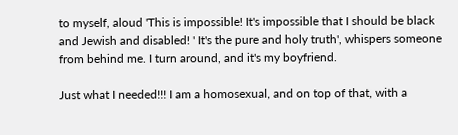to myself, aloud 'This is impossible! It's impossible that I should be black and Jewish and disabled! ' It's the pure and holy truth', whispers someone from behind me. I turn around, and it's my boyfriend.

Just what I needed!!! I am a homosexual, and on top of that, with a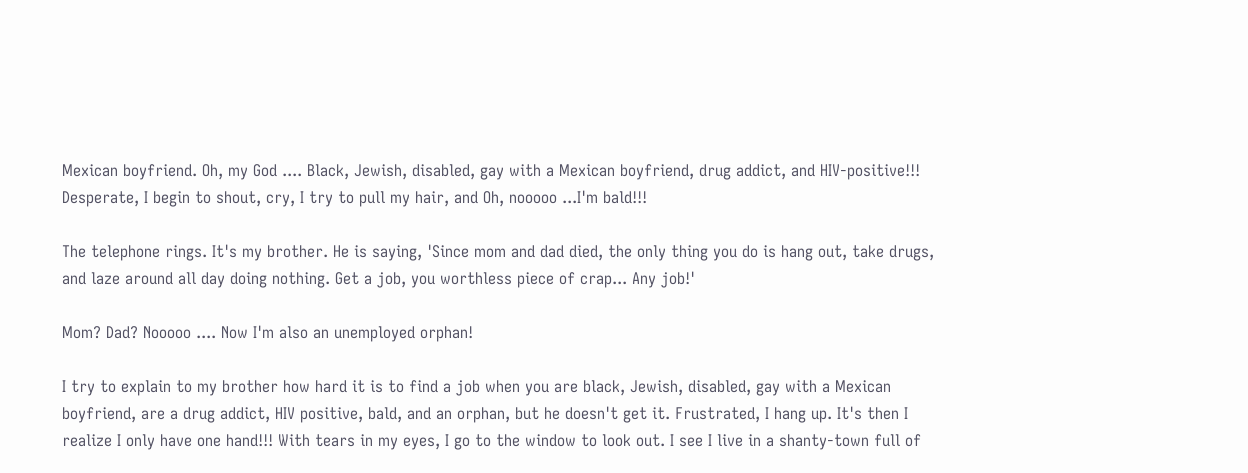Mexican boyfriend. Oh, my God .... Black, Jewish, disabled, gay with a Mexican boyfriend, drug addict, and HIV-positive!!! Desperate, I begin to shout, cry, I try to pull my hair, and Oh, nooooo ...I'm bald!!!

The telephone rings. It's my brother. He is saying, 'Since mom and dad died, the only thing you do is hang out, take drugs, and laze around all day doing nothing. Get a job, you worthless piece of crap... Any job!'

Mom? Dad? Nooooo .... Now I'm also an unemployed orphan!

I try to explain to my brother how hard it is to find a job when you are black, Jewish, disabled, gay with a Mexican boyfriend, are a drug addict, HIV positive, bald, and an orphan, but he doesn't get it. Frustrated, I hang up. It's then I realize I only have one hand!!! With tears in my eyes, I go to the window to look out. I see I live in a shanty-town full of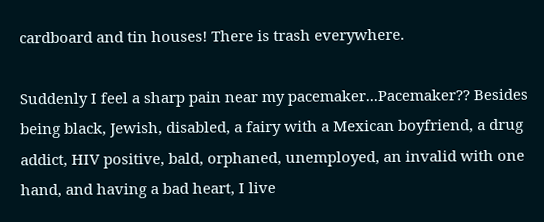cardboard and tin houses! There is trash everywhere.

Suddenly I feel a sharp pain near my pacemaker...Pacemaker?? Besides being black, Jewish, disabled, a fairy with a Mexican boyfriend, a drug addict, HIV positive, bald, orphaned, unemployed, an invalid with one hand, and having a bad heart, I live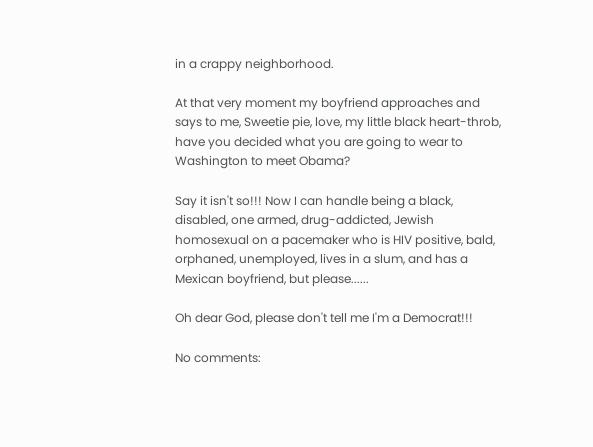in a crappy neighborhood.

At that very moment my boyfriend approaches and says to me, Sweetie pie, love, my little black heart-throb, have you decided what you are going to wear to Washington to meet Obama?

Say it isn't so!!! Now I can handle being a black, disabled, one armed, drug-addicted, Jewish homosexual on a pacemaker who is HIV positive, bald, orphaned, unemployed, lives in a slum, and has a Mexican boyfriend, but please......

Oh dear God, please don't tell me I'm a Democrat!!!

No comments: